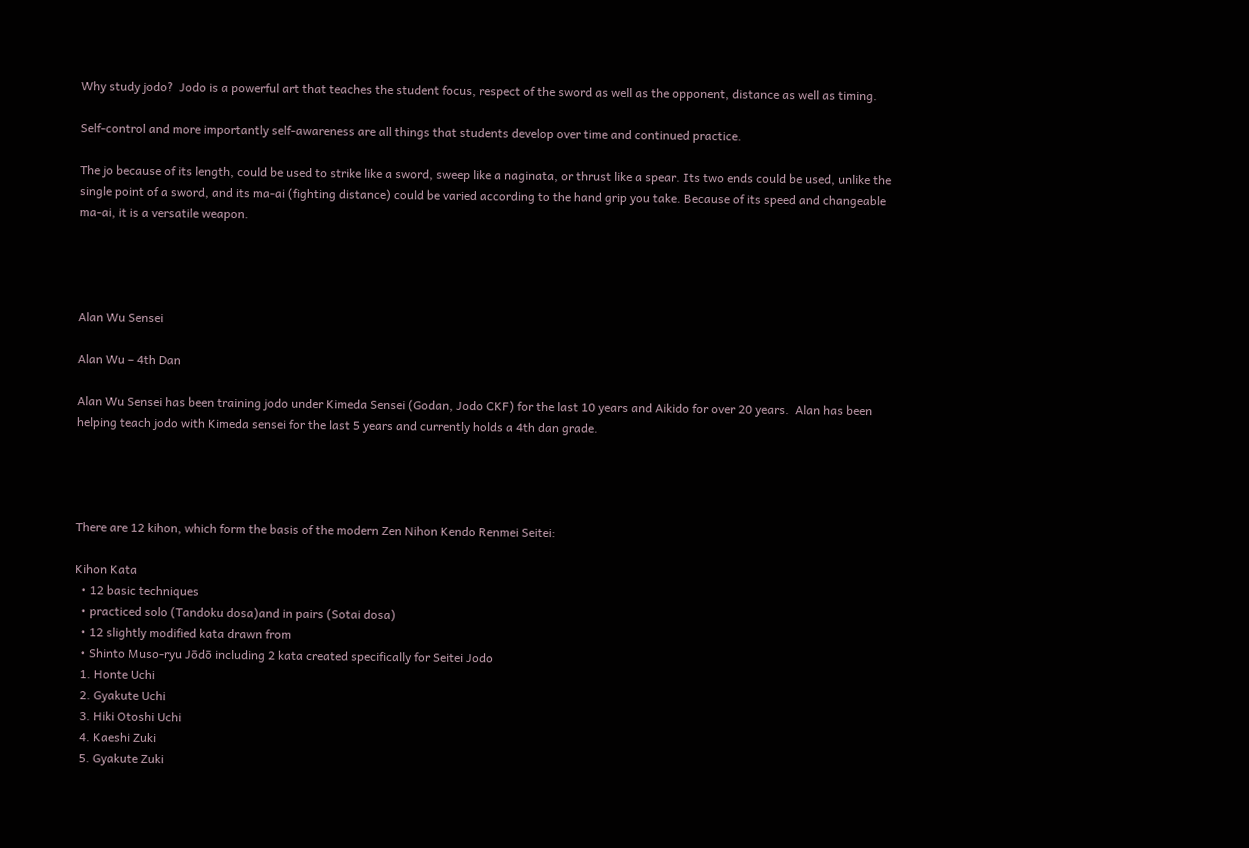Why study jodo?  Jodo is a powerful art that teaches the student focus, respect of the sword as well as the opponent, distance as well as timing.

Self-control and more importantly self-awareness are all things that students develop over time and continued practice.

The jo because of its length, could be used to strike like a sword, sweep like a naginata, or thrust like a spear. Its two ends could be used, unlike the single point of a sword, and its ma-ai (fighting distance) could be varied according to the hand grip you take. Because of its speed and changeable ma-ai, it is a versatile weapon.




Alan Wu Sensei

Alan Wu – 4th Dan

Alan Wu Sensei has been training jodo under Kimeda Sensei (Godan, Jodo CKF) for the last 10 years and Aikido for over 20 years.  Alan has been helping teach jodo with Kimeda sensei for the last 5 years and currently holds a 4th dan grade.




There are 12 kihon, which form the basis of the modern Zen Nihon Kendo Renmei Seitei:

Kihon Kata
  • 12 basic techniques
  • practiced solo (Tandoku dosa)and in pairs (Sotai dosa)
  • 12 slightly modified kata drawn from
  • Shinto Muso-ryu Jōdō including 2 kata created specifically for Seitei Jodo
  1. Honte Uchi
  2. Gyakute Uchi
  3. Hiki Otoshi Uchi
  4. Kaeshi Zuki
  5. Gyakute Zuki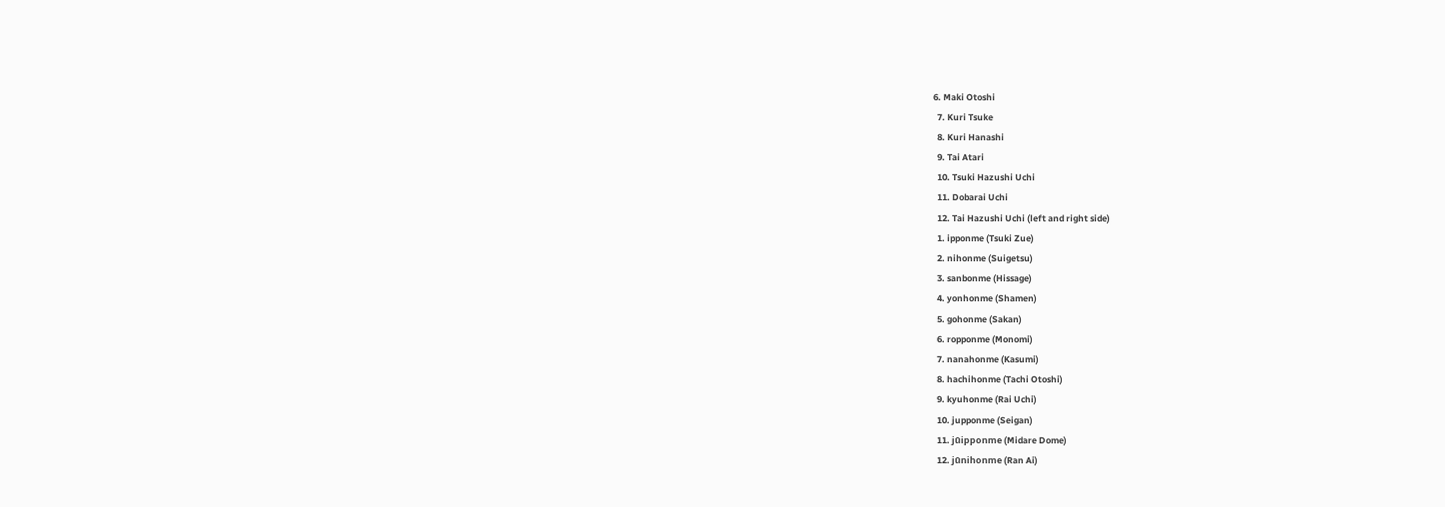6. Maki Otoshi
  7. Kuri Tsuke
  8. Kuri Hanashi
  9. Tai Atari
  10. Tsuki Hazushi Uchi
  11. Dobarai Uchi
  12. Tai Hazushi Uchi (left and right side)
  1. ipponme (Tsuki Zue)
  2. nihonme (Suigetsu)
  3. sanbonme (Hissage)
  4. yonhonme (Shamen)
  5. gohonme (Sakan)
  6. ropponme (Monomi)
  7. nanahonme (Kasumi)
  8. hachihonme (Tachi Otoshi)
  9. kyuhonme (Rai Uchi)
  10. jupponme (Seigan)
  11. jūipponme (Midare Dome)
  12. jūnihonme (Ran Ai)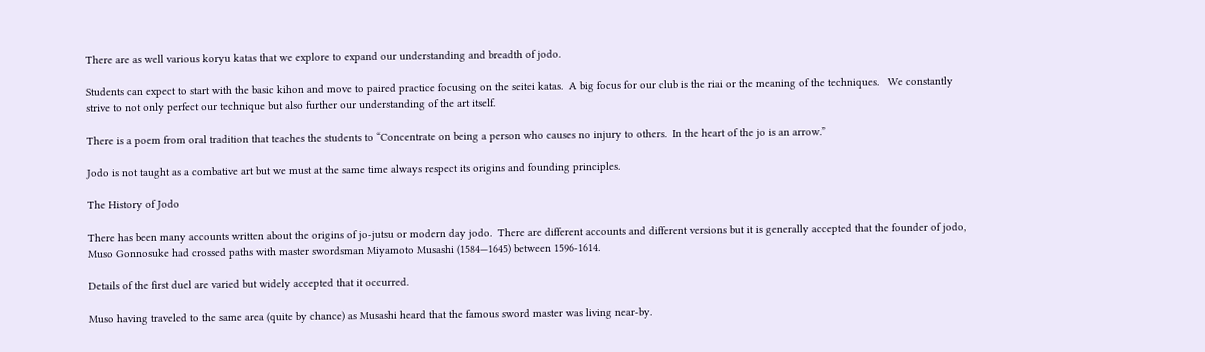There are as well various koryu katas that we explore to expand our understanding and breadth of jodo.

Students can expect to start with the basic kihon and move to paired practice focusing on the seitei katas.  A big focus for our club is the riai or the meaning of the techniques.   We constantly strive to not only perfect our technique but also further our understanding of the art itself.

There is a poem from oral tradition that teaches the students to “Concentrate on being a person who causes no injury to others.  In the heart of the jo is an arrow.”

Jodo is not taught as a combative art but we must at the same time always respect its origins and founding principles.

The History of Jodo

There has been many accounts written about the origins of jo-jutsu or modern day jodo.  There are different accounts and different versions but it is generally accepted that the founder of jodo, Muso Gonnosuke had crossed paths with master swordsman Miyamoto Musashi (1584—1645) between 1596-1614.

Details of the first duel are varied but widely accepted that it occurred.

Muso having traveled to the same area (quite by chance) as Musashi heard that the famous sword master was living near-by.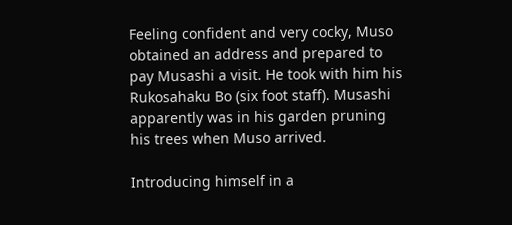Feeling confident and very cocky, Muso obtained an address and prepared to pay Musashi a visit. He took with him his Rukosahaku Bo (six foot staff). Musashi apparently was in his garden pruning his trees when Muso arrived.

Introducing himself in a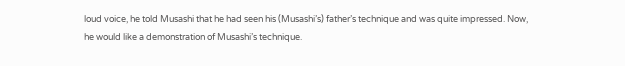loud voice, he told Musashi that he had seen his (Musashi’s) father’s technique and was quite impressed. Now, he would like a demonstration of Musashi’s technique.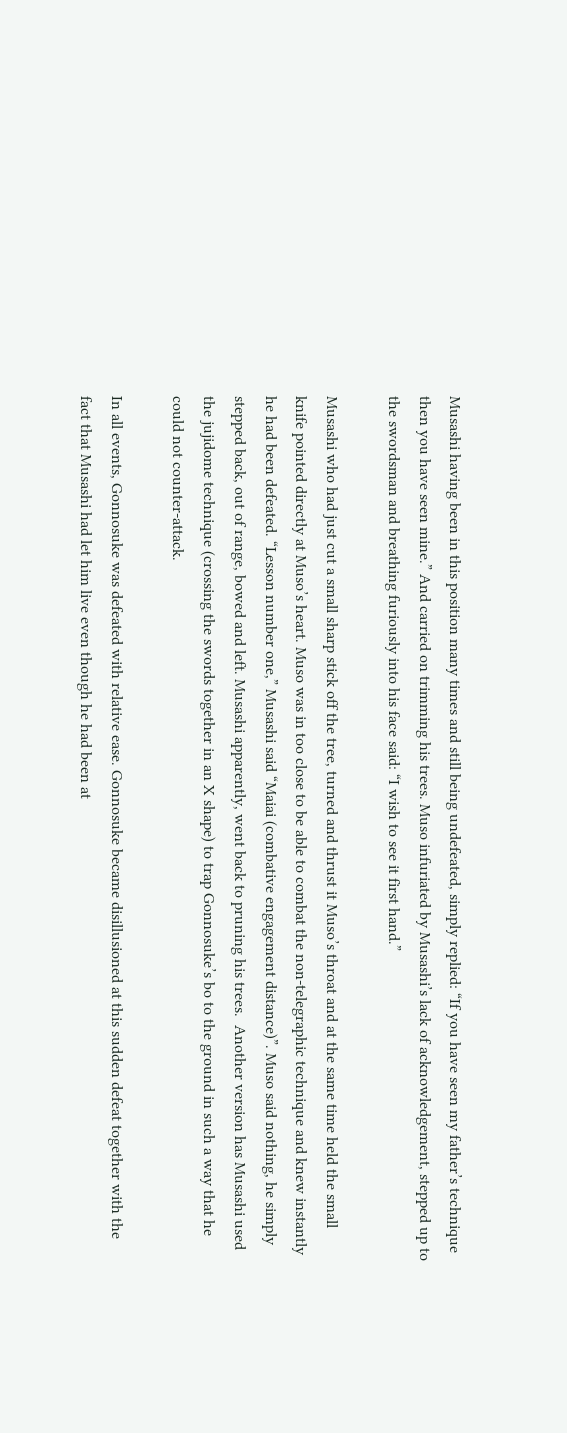Musashi having been in this position many times and still being undefeated, simply replied: “If you have seen my father’s technique then you have seen mine.” And carried on trimming his trees. Muso infuriated by Musashi’s lack of acknowledgement, stepped up to the swordsman and breathing furiously into his face said: “I wish to see it first hand.”

Musashi who had just cut a small sharp stick off the tree, turned and thrust it Muso’s throat and at the same time held the small knife pointed directly at Muso’s heart. Muso was in too close to be able to combat the non-telegraphic technique and knew instantly he had been defeated. “Lesson number one,” Musashi said “Maiai (combative engagement distance)”. Muso said nothing, he simply stepped back, out of range, bowed and left. Musashi apparently, went back to pruning his trees.  Another version has Musashi used the jujidome technique (crossing the swords together in an X shape) to trap Gonnosuke’s bo to the ground in such a way that he could not counter-attack.

In all events, Gonnosuke was defeated with relative ease. Gonnosuke became disillusioned at this sudden defeat together with the fact that Musashi had let him live even though he had been at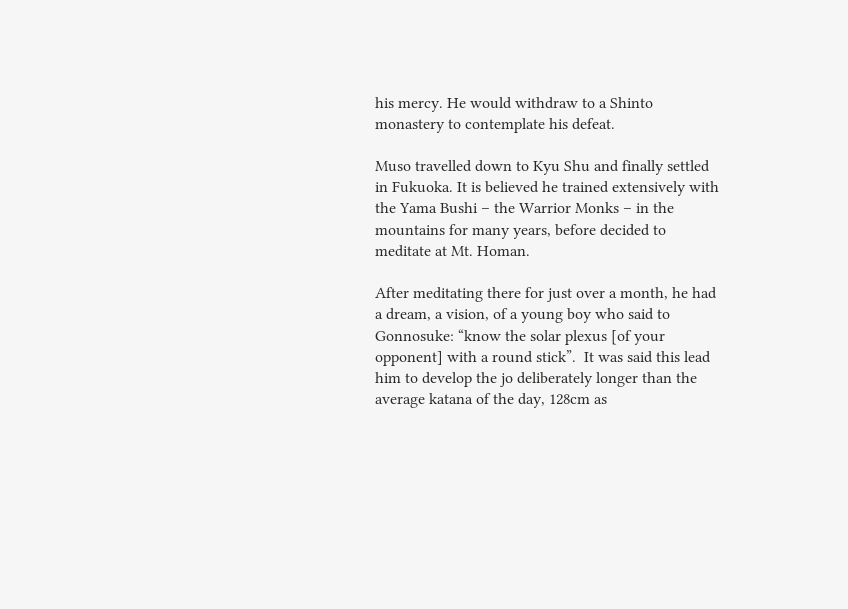his mercy. He would withdraw to a Shinto monastery to contemplate his defeat.

Muso travelled down to Kyu Shu and finally settled in Fukuoka. It is believed he trained extensively with the Yama Bushi – the Warrior Monks – in the mountains for many years, before decided to meditate at Mt. Homan.

After meditating there for just over a month, he had a dream, a vision, of a young boy who said to Gonnosuke: “know the solar plexus [of your opponent] with a round stick”.  It was said this lead him to develop the jo deliberately longer than the average katana of the day, 128cm as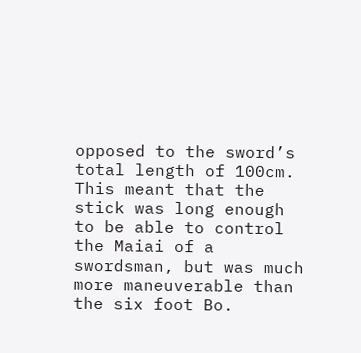opposed to the sword’s total length of 100cm.  This meant that the stick was long enough to be able to control the Maiai of a swordsman, but was much more maneuverable than the six foot Bo.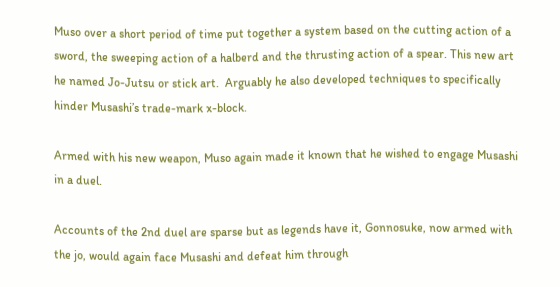Muso over a short period of time put together a system based on the cutting action of a sword, the sweeping action of a halberd and the thrusting action of a spear. This new art he named Jo-Jutsu or stick art.  Arguably he also developed techniques to specifically hinder Musashi’s trade-mark x-block.

Armed with his new weapon, Muso again made it known that he wished to engage Musashi in a duel.

Accounts of the 2nd duel are sparse but as legends have it, Gonnosuke, now armed with the jo, would again face Musashi and defeat him through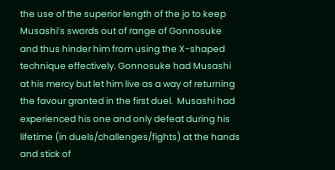the use of the superior length of the jo to keep Musashi’s swords out of range of Gonnosuke and thus hinder him from using the X-shaped technique effectively. Gonnosuke had Musashi at his mercy but let him live as a way of returning the favour granted in the first duel.  Musashi had experienced his one and only defeat during his lifetime (in duels/challenges/fights) at the hands and stick of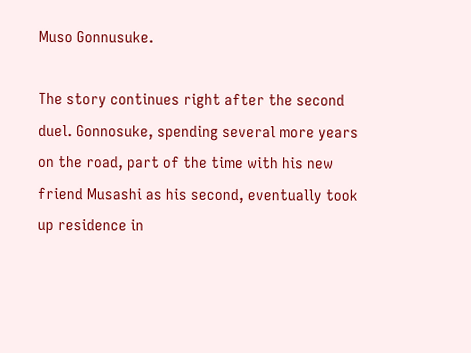Muso Gonnusuke.

The story continues right after the second duel. Gonnosuke, spending several more years on the road, part of the time with his new friend Musashi as his second, eventually took up residence in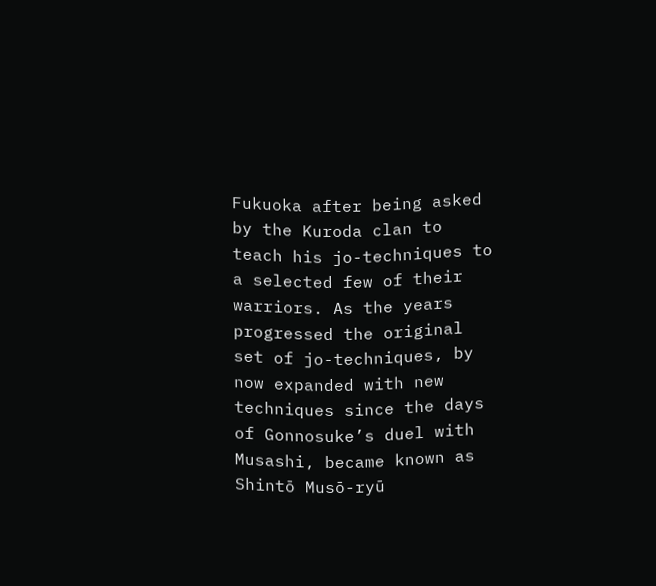Fukuoka after being asked by the Kuroda clan to teach his jo-techniques to a selected few of their warriors. As the years progressed the original set of jo-techniques, by now expanded with new techniques since the days of Gonnosuke’s duel with Musashi, became known as Shintō Musō-ryū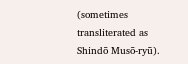(sometimes transliterated as Shindō Musō-ryū).